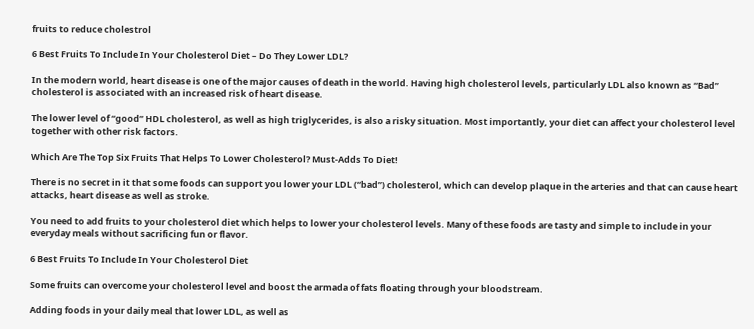fruits to reduce cholestrol

6 Best Fruits To Include In Your Cholesterol Diet – Do They Lower LDL?

In the modern world, heart disease is one of the major causes of death in the world. Having high cholesterol levels, particularly LDL also known as “Bad” cholesterol is associated with an increased risk of heart disease.

The lower level of “good” HDL cholesterol, as well as high triglycerides, is also a risky situation. Most importantly, your diet can affect your cholesterol level together with other risk factors.

Which Are The Top Six Fruits That Helps To Lower Cholesterol? Must-Adds To Diet!

There is no secret in it that some foods can support you lower your LDL (“bad”) cholesterol, which can develop plaque in the arteries and that can cause heart attacks, heart disease as well as stroke.

You need to add fruits to your cholesterol diet which helps to lower your cholesterol levels. Many of these foods are tasty and simple to include in your everyday meals without sacrificing fun or flavor.

6 Best Fruits To Include In Your Cholesterol Diet

Some fruits can overcome your cholesterol level and boost the armada of fats floating through your bloodstream.

Adding foods in your daily meal that lower LDL, as well as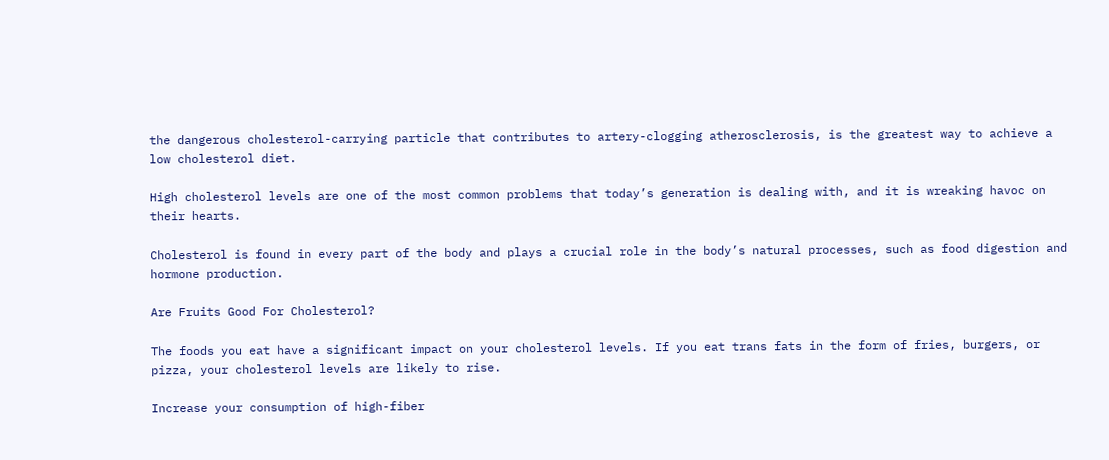the dangerous cholesterol-carrying particle that contributes to artery-clogging atherosclerosis, is the greatest way to achieve a low cholesterol diet.

High cholesterol levels are one of the most common problems that today’s generation is dealing with, and it is wreaking havoc on their hearts.

Cholesterol is found in every part of the body and plays a crucial role in the body’s natural processes, such as food digestion and hormone production.

Are Fruits Good For Cholesterol?

The foods you eat have a significant impact on your cholesterol levels. If you eat trans fats in the form of fries, burgers, or pizza, your cholesterol levels are likely to rise.

Increase your consumption of high-fiber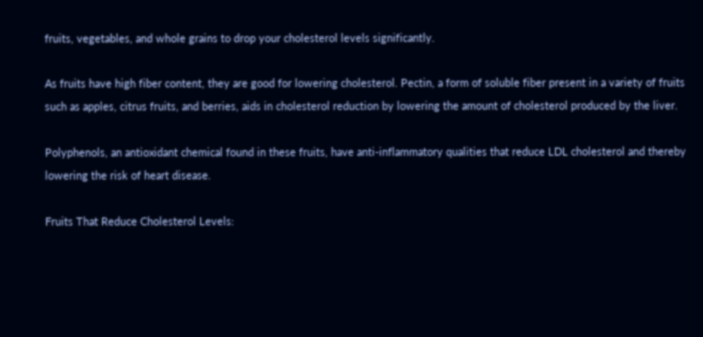fruits, vegetables, and whole grains to drop your cholesterol levels significantly.

As fruits have high fiber content, they are good for lowering cholesterol. Pectin, a form of soluble fiber present in a variety of fruits such as apples, citrus fruits, and berries, aids in cholesterol reduction by lowering the amount of cholesterol produced by the liver.

Polyphenols, an antioxidant chemical found in these fruits, have anti-inflammatory qualities that reduce LDL cholesterol and thereby lowering the risk of heart disease.

Fruits That Reduce Cholesterol Levels: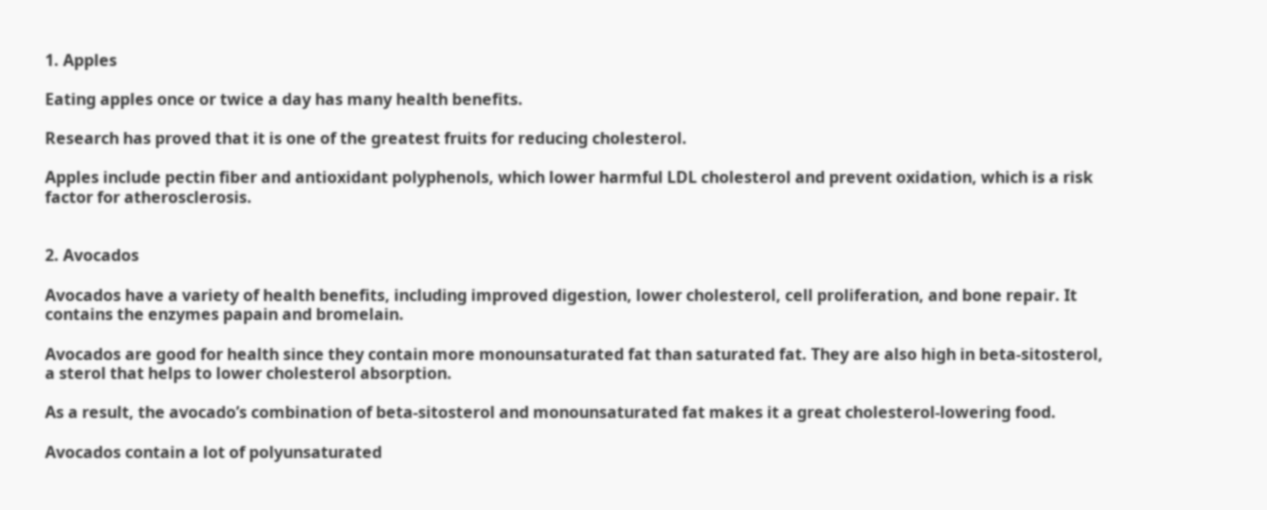1. Apples

Eating apples once or twice a day has many health benefits.

Research has proved that it is one of the greatest fruits for reducing cholesterol.

Apples include pectin fiber and antioxidant polyphenols, which lower harmful LDL cholesterol and prevent oxidation, which is a risk factor for atherosclerosis.


2. Avocados

Avocados have a variety of health benefits, including improved digestion, lower cholesterol, cell proliferation, and bone repair. It contains the enzymes papain and bromelain.

Avocados are good for health since they contain more monounsaturated fat than saturated fat. They are also high in beta-sitosterol, a sterol that helps to lower cholesterol absorption.

As a result, the avocado’s combination of beta-sitosterol and monounsaturated fat makes it a great cholesterol-lowering food.

Avocados contain a lot of polyunsaturated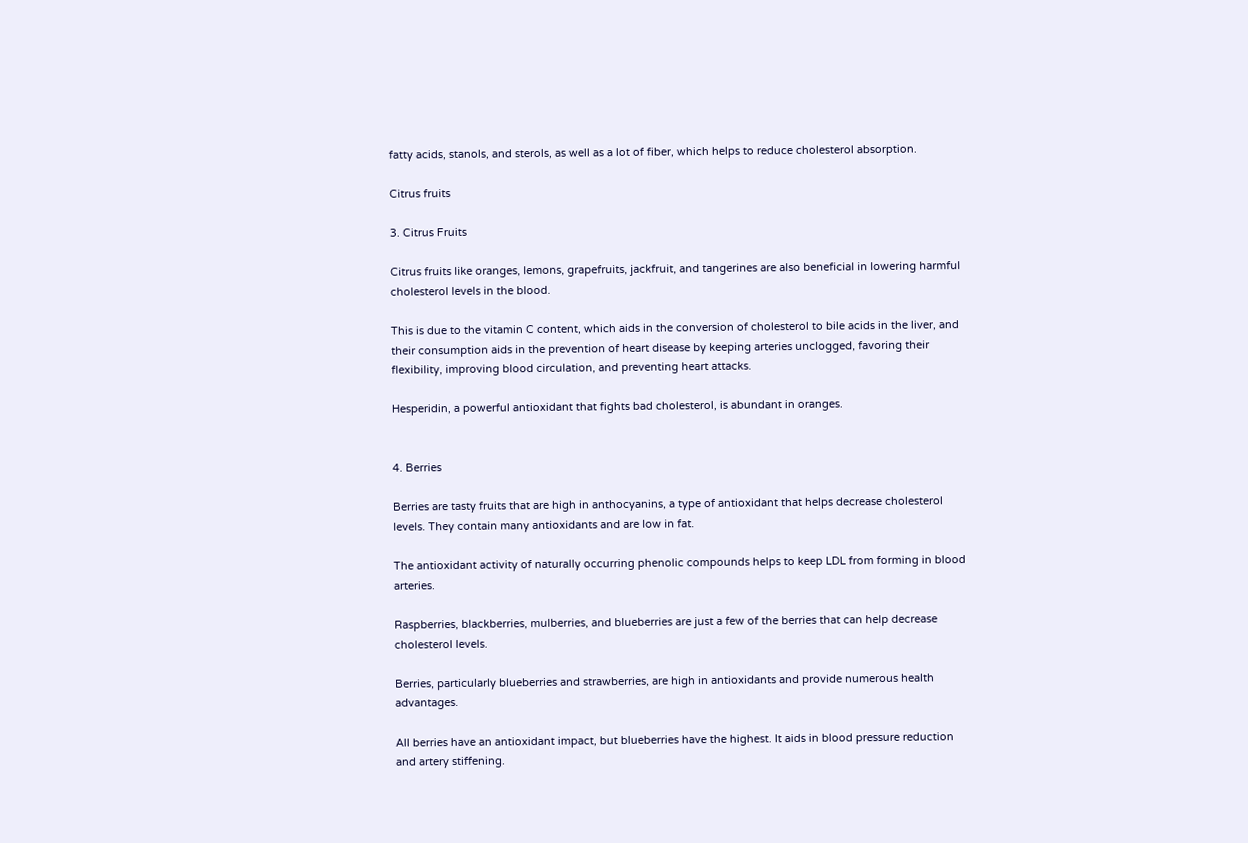fatty acids, stanols, and sterols, as well as a lot of fiber, which helps to reduce cholesterol absorption.

Citrus fruits

3. Citrus Fruits

Citrus fruits like oranges, lemons, grapefruits, jackfruit, and tangerines are also beneficial in lowering harmful cholesterol levels in the blood.

This is due to the vitamin C content, which aids in the conversion of cholesterol to bile acids in the liver, and their consumption aids in the prevention of heart disease by keeping arteries unclogged, favoring their flexibility, improving blood circulation, and preventing heart attacks.

Hesperidin, a powerful antioxidant that fights bad cholesterol, is abundant in oranges.


4. Berries

Berries are tasty fruits that are high in anthocyanins, a type of antioxidant that helps decrease cholesterol levels. They contain many antioxidants and are low in fat.

The antioxidant activity of naturally occurring phenolic compounds helps to keep LDL from forming in blood arteries.

Raspberries, blackberries, mulberries, and blueberries are just a few of the berries that can help decrease cholesterol levels.

Berries, particularly blueberries and strawberries, are high in antioxidants and provide numerous health advantages.

All berries have an antioxidant impact, but blueberries have the highest. It aids in blood pressure reduction and artery stiffening.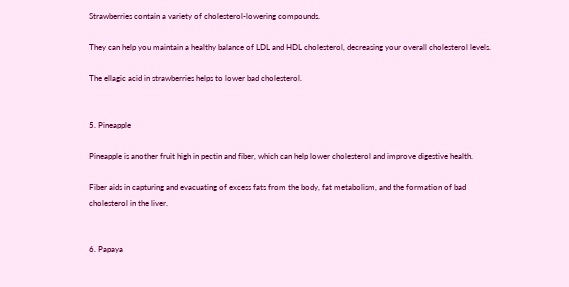Strawberries contain a variety of cholesterol-lowering compounds.

They can help you maintain a healthy balance of LDL and HDL cholesterol, decreasing your overall cholesterol levels.

The ellagic acid in strawberries helps to lower bad cholesterol.


5. Pineapple

Pineapple is another fruit high in pectin and fiber, which can help lower cholesterol and improve digestive health.

Fiber aids in capturing and evacuating of excess fats from the body, fat metabolism, and the formation of bad cholesterol in the liver.


6. Papaya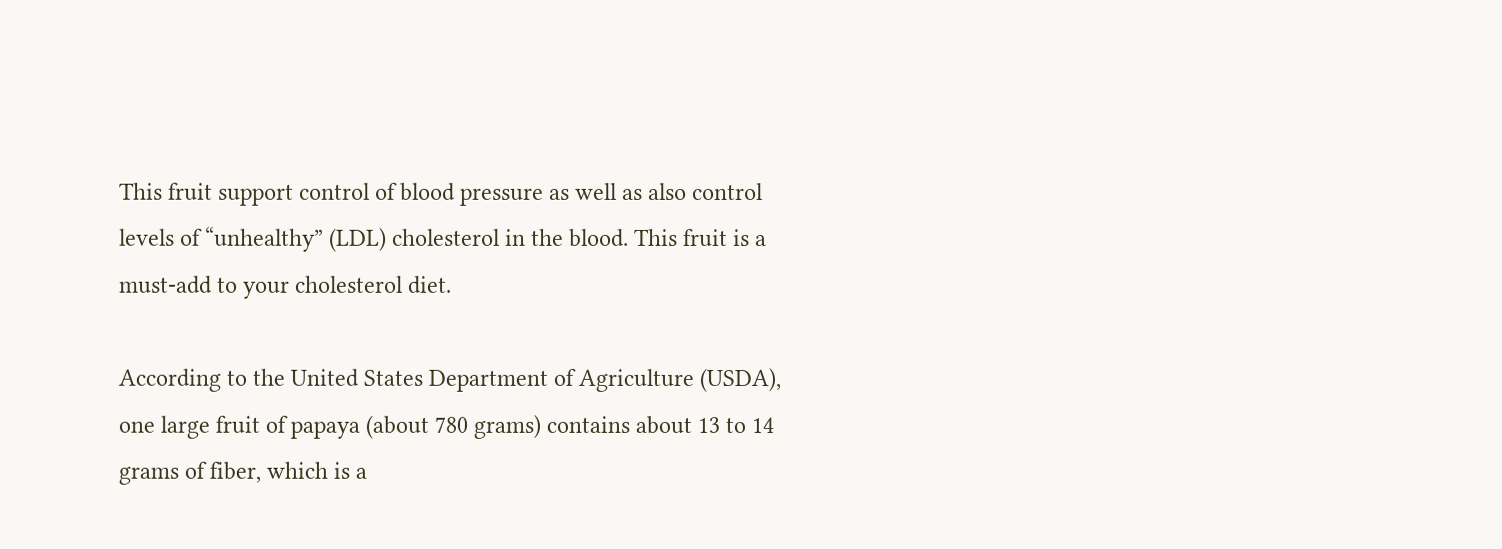This fruit support control of blood pressure as well as also control levels of “unhealthy” (LDL) cholesterol in the blood. This fruit is a must-add to your cholesterol diet.

According to the United States Department of Agriculture (USDA), one large fruit of papaya (about 780 grams) contains about 13 to 14 grams of fiber, which is a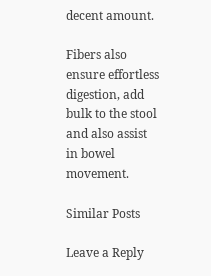decent amount.

Fibers also ensure effortless digestion, add bulk to the stool and also assist in bowel movement.

Similar Posts

Leave a Reply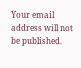Your email address will not be published.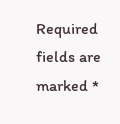Required fields are marked *